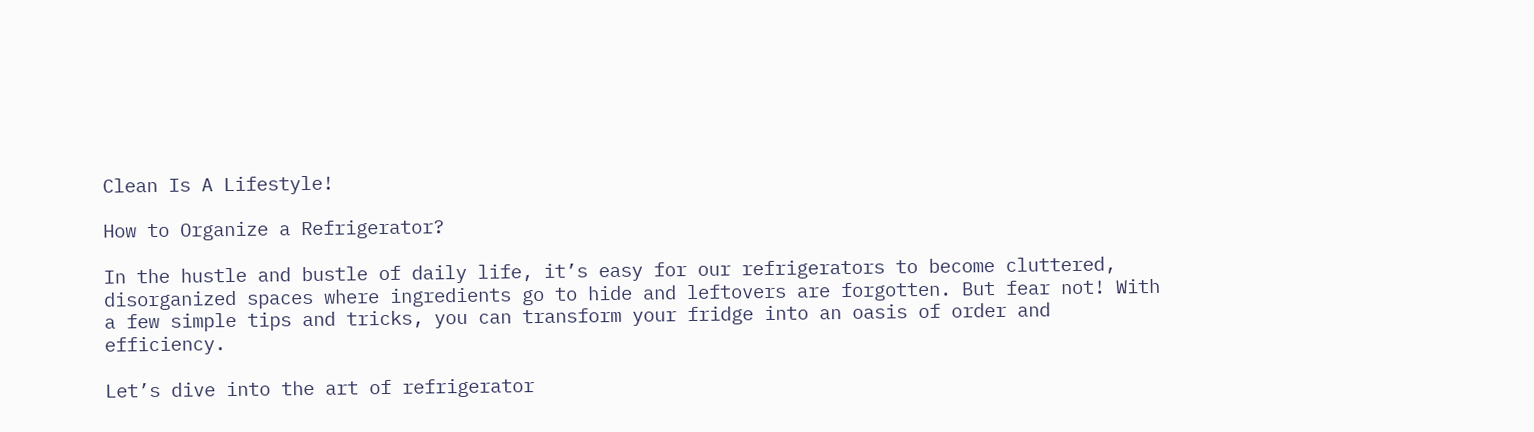Clean Is A Lifestyle!

How to Organize a Refrigerator?

In the hustle and bustle of daily life, it’s easy for our refrigerators to become cluttered, disorganized spaces where ingredients go to hide and leftovers are forgotten. But fear not! With a few simple tips and tricks, you can transform your fridge into an oasis of order and efficiency.

Let’s dive into the art of refrigerator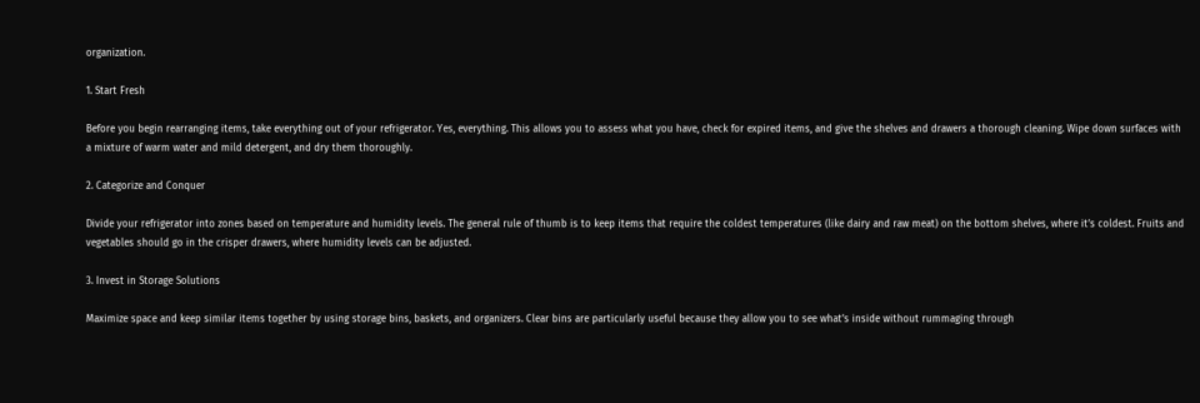organization.

1. Start Fresh

Before you begin rearranging items, take everything out of your refrigerator. Yes, everything. This allows you to assess what you have, check for expired items, and give the shelves and drawers a thorough cleaning. Wipe down surfaces with a mixture of warm water and mild detergent, and dry them thoroughly.

2. Categorize and Conquer

Divide your refrigerator into zones based on temperature and humidity levels. The general rule of thumb is to keep items that require the coldest temperatures (like dairy and raw meat) on the bottom shelves, where it’s coldest. Fruits and vegetables should go in the crisper drawers, where humidity levels can be adjusted.

3. Invest in Storage Solutions

Maximize space and keep similar items together by using storage bins, baskets, and organizers. Clear bins are particularly useful because they allow you to see what’s inside without rummaging through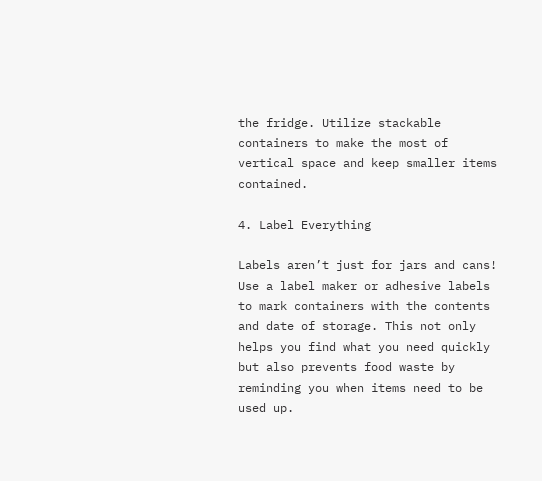the fridge. Utilize stackable containers to make the most of vertical space and keep smaller items contained.

4. Label Everything

Labels aren’t just for jars and cans! Use a label maker or adhesive labels to mark containers with the contents and date of storage. This not only helps you find what you need quickly but also prevents food waste by reminding you when items need to be used up.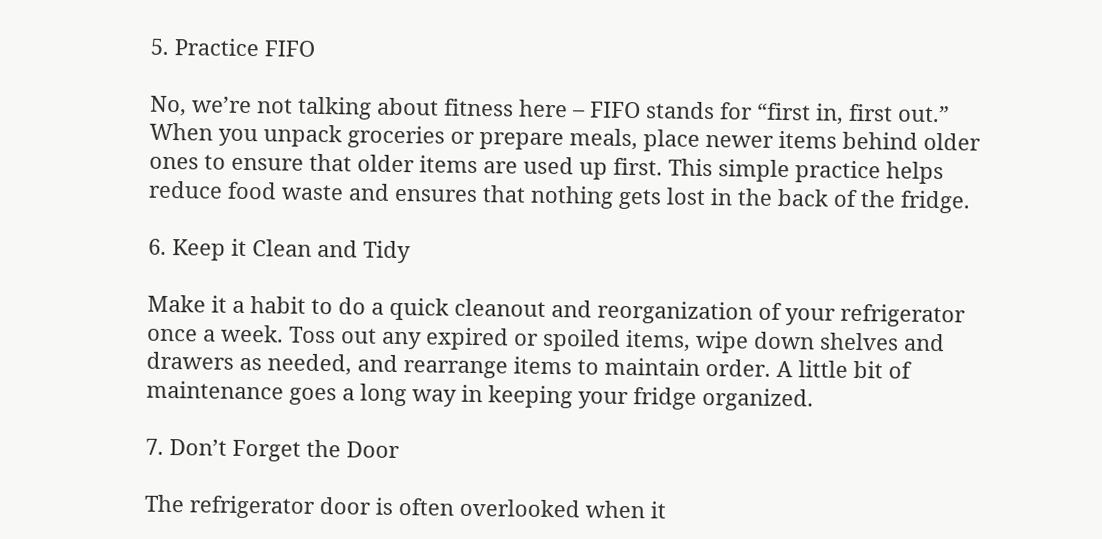5. Practice FIFO

No, we’re not talking about fitness here – FIFO stands for “first in, first out.” When you unpack groceries or prepare meals, place newer items behind older ones to ensure that older items are used up first. This simple practice helps reduce food waste and ensures that nothing gets lost in the back of the fridge.

6. Keep it Clean and Tidy

Make it a habit to do a quick cleanout and reorganization of your refrigerator once a week. Toss out any expired or spoiled items, wipe down shelves and drawers as needed, and rearrange items to maintain order. A little bit of maintenance goes a long way in keeping your fridge organized.

7. Don’t Forget the Door

The refrigerator door is often overlooked when it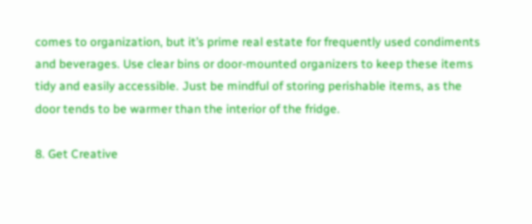comes to organization, but it’s prime real estate for frequently used condiments and beverages. Use clear bins or door-mounted organizers to keep these items tidy and easily accessible. Just be mindful of storing perishable items, as the door tends to be warmer than the interior of the fridge.

8. Get Creative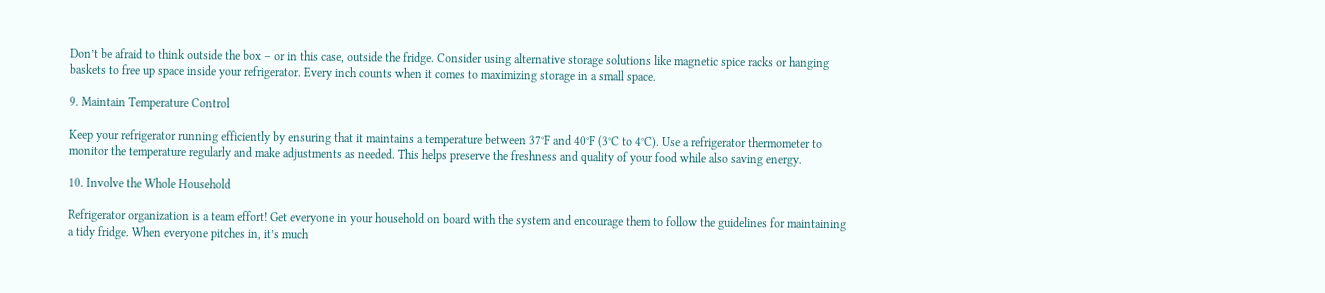Don’t be afraid to think outside the box – or in this case, outside the fridge. Consider using alternative storage solutions like magnetic spice racks or hanging baskets to free up space inside your refrigerator. Every inch counts when it comes to maximizing storage in a small space.

9. Maintain Temperature Control

Keep your refrigerator running efficiently by ensuring that it maintains a temperature between 37°F and 40°F (3°C to 4°C). Use a refrigerator thermometer to monitor the temperature regularly and make adjustments as needed. This helps preserve the freshness and quality of your food while also saving energy.

10. Involve the Whole Household

Refrigerator organization is a team effort! Get everyone in your household on board with the system and encourage them to follow the guidelines for maintaining a tidy fridge. When everyone pitches in, it’s much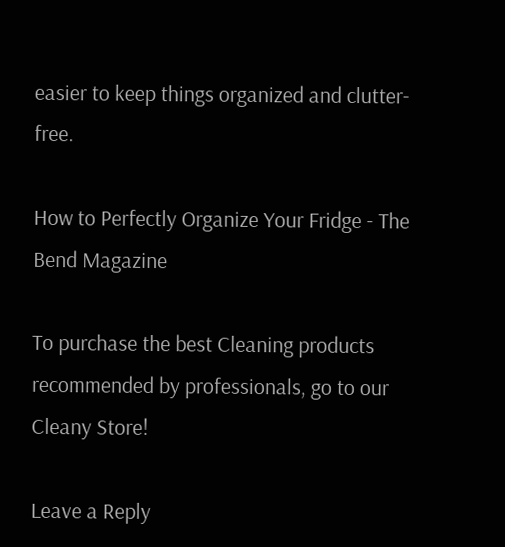easier to keep things organized and clutter-free.

How to Perfectly Organize Your Fridge - The Bend Magazine

To purchase the best Cleaning products recommended by professionals, go to our Cleany Store!

Leave a Reply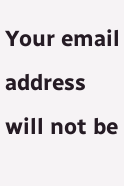Your email address will not be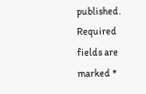published. Required fields are marked *